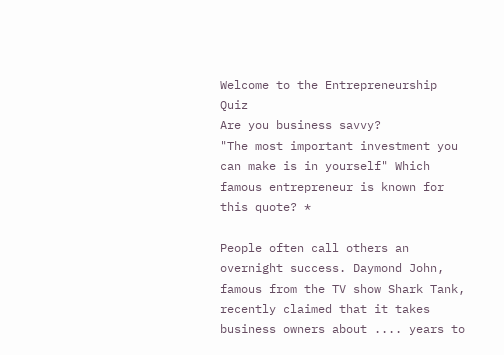Welcome to the Entrepreneurship Quiz
Are you business savvy?
"The most important investment you can make is in yourself" Which famous entrepreneur is known for this quote? *

People often call others an overnight success. Daymond John, famous from the TV show Shark Tank, recently claimed that it takes business owners about .... years to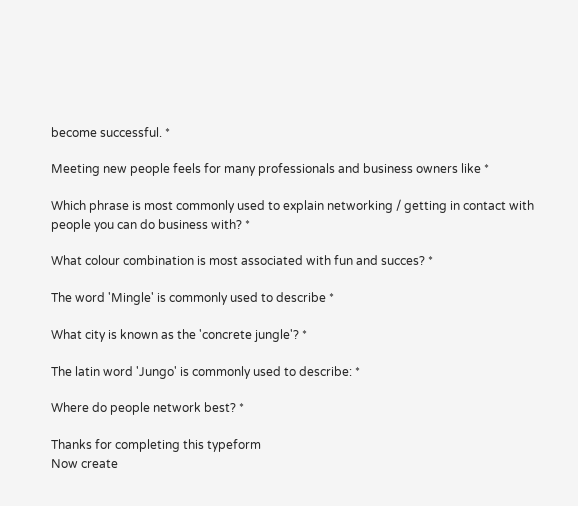become successful. *

Meeting new people feels for many professionals and business owners like *

Which phrase is most commonly used to explain networking / getting in contact with people you can do business with? *

What colour combination is most associated with fun and succes? *

The word 'Mingle' is commonly used to describe *

What city is known as the 'concrete jungle'? *

The latin word 'Jungo' is commonly used to describe: *

Where do people network best? *

Thanks for completing this typeform
Now create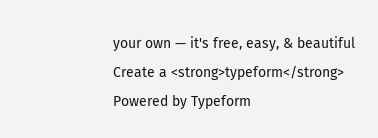your own — it's free, easy, & beautiful
Create a <strong>typeform</strong>
Powered by Typeform